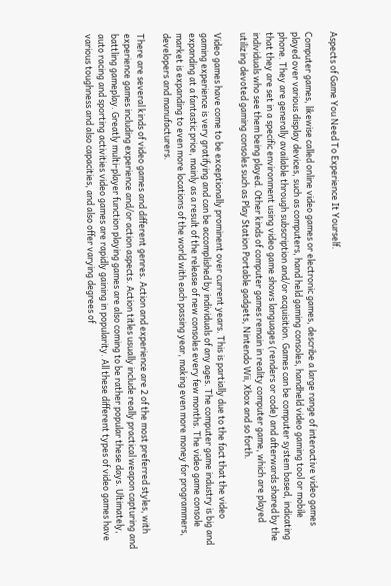Aspects of Game You Need To Experience It Yourself.

Computer games, likewise called online video games or electronic games, describe a large range of interactive video games played over various display devices, such as computers, hand held gaming consoles, handheld video gaming tool or mobile phone. They are generally available through subscription and/or acquisition. Games can be computer system based, indicating that they are set in a specific environment using video game shows languages (renders or code) and afterwards shared by the individuals who see them being played. Other kinds of computer games remain in reality computer game, which are played utilizing devoted gaming consoles such as Play Station Portable gadgets, Nintendo Wii, Xbox and so forth.

Video games have come to be exceptionally prominent over current years. This is partially due to the fact that the video gaming experience is very gratifying and can be accomplished by individuals of any ages. The computer game industry is big and expanding at a fantastic price, mainly as a result of the release of new consoles every few months. The video game console market is expanding to even more locations of the world with each passing year, making even more money for programmers, developers and manufacturers.

There are several kinds of video games and different genres. Action and experience are 2 of the most preferred styles, with experience games including experience and/or action aspects. Action titles usually include really practical weapon capturing and battling gameplay. Greatly multi-player function playing games are also coming to be rather popular these days. Ultimately, auto racing and sporting activities video games are rapidly gaining in popularity. All these different types of video games have various toughness and also capacities, and also offer varying degrees of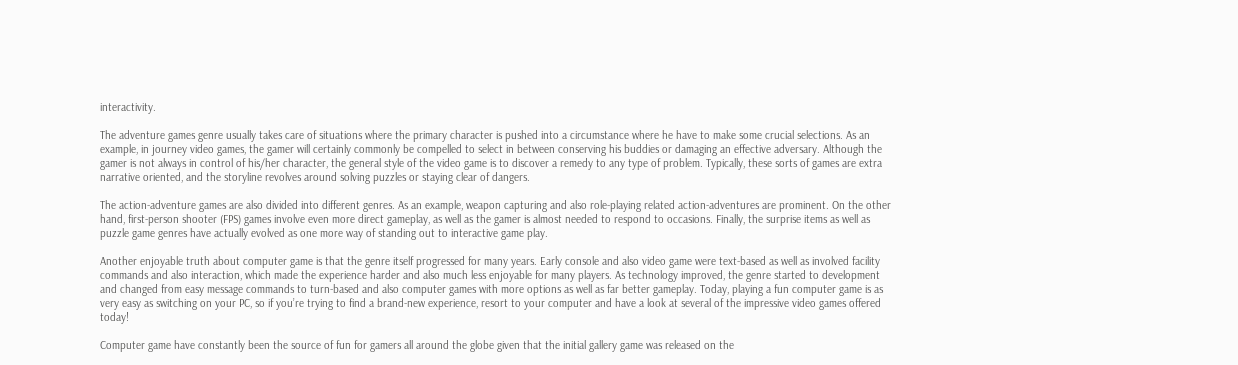interactivity.

The adventure games genre usually takes care of situations where the primary character is pushed into a circumstance where he have to make some crucial selections. As an example, in journey video games, the gamer will certainly commonly be compelled to select in between conserving his buddies or damaging an effective adversary. Although the gamer is not always in control of his/her character, the general style of the video game is to discover a remedy to any type of problem. Typically, these sorts of games are extra narrative oriented, and the storyline revolves around solving puzzles or staying clear of dangers.

The action-adventure games are also divided into different genres. As an example, weapon capturing and also role-playing related action-adventures are prominent. On the other hand, first-person shooter (FPS) games involve even more direct gameplay, as well as the gamer is almost needed to respond to occasions. Finally, the surprise items as well as puzzle game genres have actually evolved as one more way of standing out to interactive game play.

Another enjoyable truth about computer game is that the genre itself progressed for many years. Early console and also video game were text-based as well as involved facility commands and also interaction, which made the experience harder and also much less enjoyable for many players. As technology improved, the genre started to development and changed from easy message commands to turn-based and also computer games with more options as well as far better gameplay. Today, playing a fun computer game is as very easy as switching on your PC, so if you’re trying to find a brand-new experience, resort to your computer and have a look at several of the impressive video games offered today!

Computer game have constantly been the source of fun for gamers all around the globe given that the initial gallery game was released on the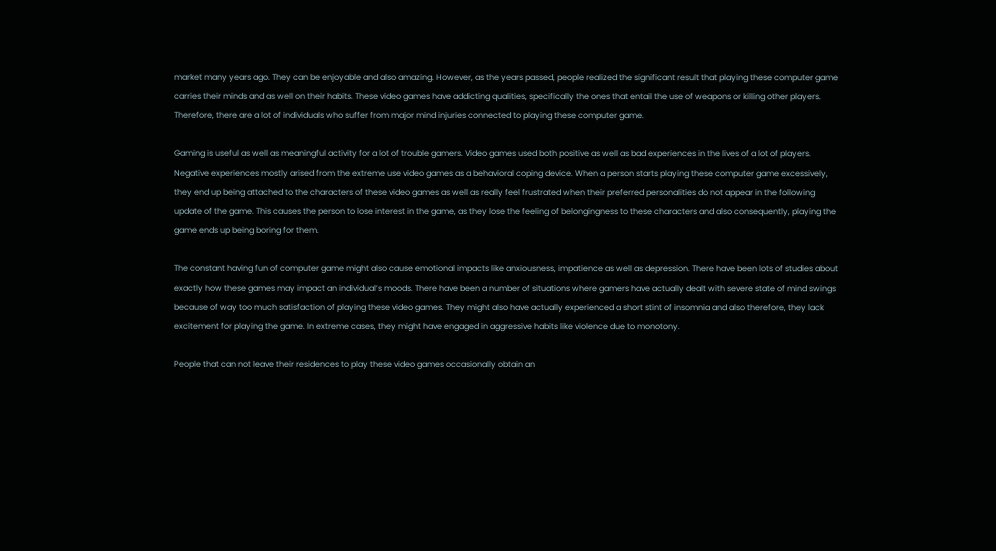market many years ago. They can be enjoyable and also amazing. However, as the years passed, people realized the significant result that playing these computer game carries their minds and as well on their habits. These video games have addicting qualities, specifically the ones that entail the use of weapons or killing other players. Therefore, there are a lot of individuals who suffer from major mind injuries connected to playing these computer game.

Gaming is useful as well as meaningful activity for a lot of trouble gamers. Video games used both positive as well as bad experiences in the lives of a lot of players. Negative experiences mostly arised from the extreme use video games as a behavioral coping device. When a person starts playing these computer game excessively, they end up being attached to the characters of these video games as well as really feel frustrated when their preferred personalities do not appear in the following update of the game. This causes the person to lose interest in the game, as they lose the feeling of belongingness to these characters and also consequently, playing the game ends up being boring for them.

The constant having fun of computer game might also cause emotional impacts like anxiousness, impatience as well as depression. There have been lots of studies about exactly how these games may impact an individual’s moods. There have been a number of situations where gamers have actually dealt with severe state of mind swings because of way too much satisfaction of playing these video games. They might also have actually experienced a short stint of insomnia and also therefore, they lack excitement for playing the game. In extreme cases, they might have engaged in aggressive habits like violence due to monotony.

People that can not leave their residences to play these video games occasionally obtain an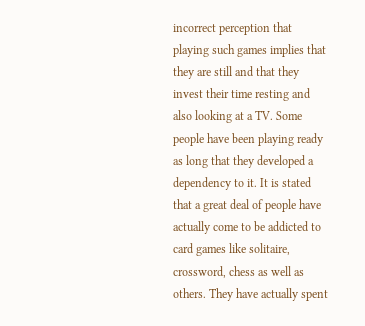incorrect perception that playing such games implies that they are still and that they invest their time resting and also looking at a TV. Some people have been playing ready as long that they developed a dependency to it. It is stated that a great deal of people have actually come to be addicted to card games like solitaire, crossword, chess as well as others. They have actually spent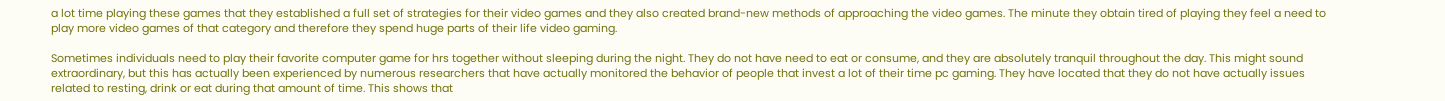a lot time playing these games that they established a full set of strategies for their video games and they also created brand-new methods of approaching the video games. The minute they obtain tired of playing they feel a need to play more video games of that category and therefore they spend huge parts of their life video gaming.

Sometimes individuals need to play their favorite computer game for hrs together without sleeping during the night. They do not have need to eat or consume, and they are absolutely tranquil throughout the day. This might sound extraordinary, but this has actually been experienced by numerous researchers that have actually monitored the behavior of people that invest a lot of their time pc gaming. They have located that they do not have actually issues related to resting, drink or eat during that amount of time. This shows that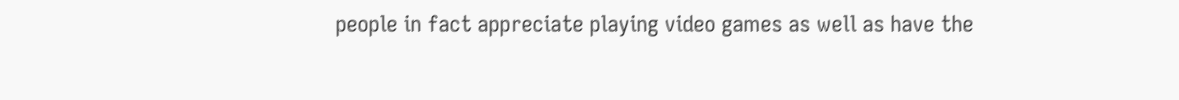people in fact appreciate playing video games as well as have the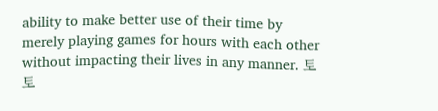ability to make better use of their time by merely playing games for hours with each other without impacting their lives in any manner. 토토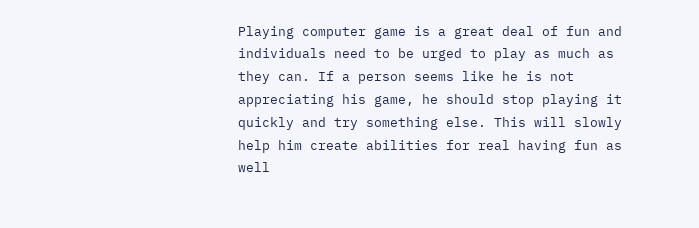Playing computer game is a great deal of fun and individuals need to be urged to play as much as they can. If a person seems like he is not appreciating his game, he should stop playing it quickly and try something else. This will slowly help him create abilities for real having fun as well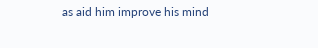as aid him improve his mind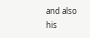and also his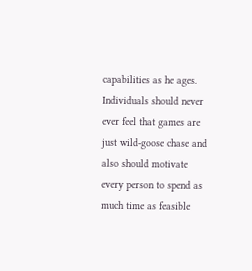capabilities as he ages. Individuals should never ever feel that games are just wild-goose chase and also should motivate every person to spend as much time as feasible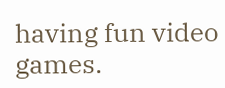having fun video games.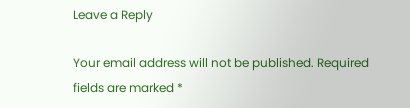Leave a Reply

Your email address will not be published. Required fields are marked *